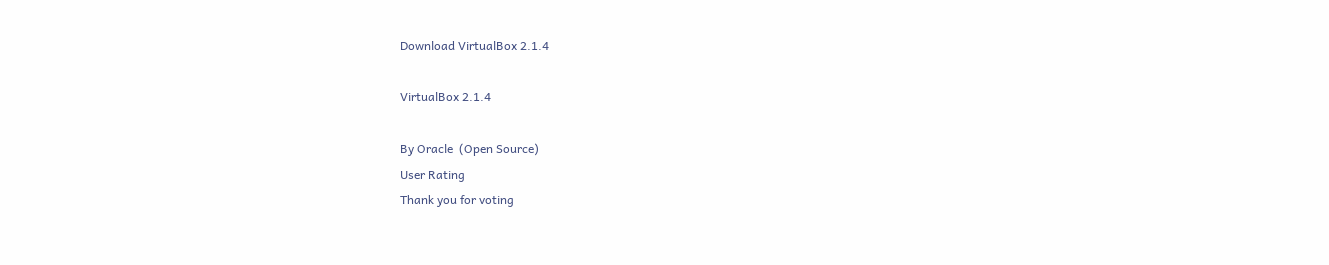Download VirtualBox 2.1.4

VirtualBox 2.1.4

By Oracle  (Open Source)
User Rating
Thank you for voting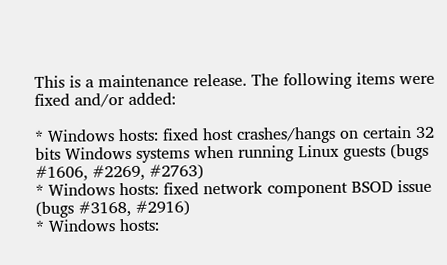This is a maintenance release. The following items were fixed and/or added:

* Windows hosts: fixed host crashes/hangs on certain 32 bits Windows systems when running Linux guests (bugs #1606, #2269, #2763)
* Windows hosts: fixed network component BSOD issue (bugs #3168, #2916)
* Windows hosts: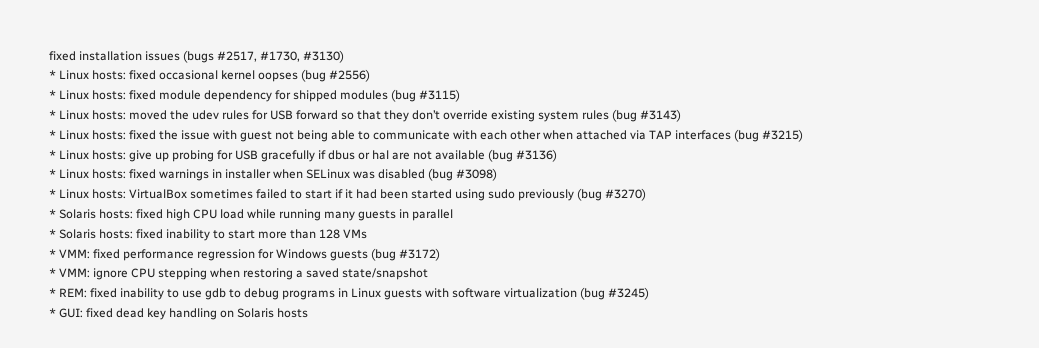fixed installation issues (bugs #2517, #1730, #3130)
* Linux hosts: fixed occasional kernel oopses (bug #2556)
* Linux hosts: fixed module dependency for shipped modules (bug #3115)
* Linux hosts: moved the udev rules for USB forward so that they don’t override existing system rules (bug #3143)
* Linux hosts: fixed the issue with guest not being able to communicate with each other when attached via TAP interfaces (bug #3215)
* Linux hosts: give up probing for USB gracefully if dbus or hal are not available (bug #3136)
* Linux hosts: fixed warnings in installer when SELinux was disabled (bug #3098)
* Linux hosts: VirtualBox sometimes failed to start if it had been started using sudo previously (bug #3270)
* Solaris hosts: fixed high CPU load while running many guests in parallel
* Solaris hosts: fixed inability to start more than 128 VMs
* VMM: fixed performance regression for Windows guests (bug #3172)
* VMM: ignore CPU stepping when restoring a saved state/snapshot
* REM: fixed inability to use gdb to debug programs in Linux guests with software virtualization (bug #3245)
* GUI: fixed dead key handling on Solaris hosts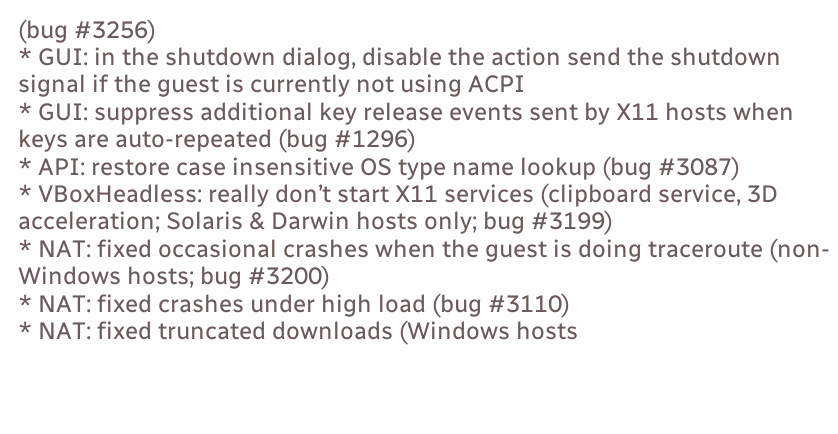(bug #3256)
* GUI: in the shutdown dialog, disable the action send the shutdown signal if the guest is currently not using ACPI
* GUI: suppress additional key release events sent by X11 hosts when keys are auto-repeated (bug #1296)
* API: restore case insensitive OS type name lookup (bug #3087)
* VBoxHeadless: really don’t start X11 services (clipboard service, 3D acceleration; Solaris & Darwin hosts only; bug #3199)
* NAT: fixed occasional crashes when the guest is doing traceroute (non-Windows hosts; bug #3200)
* NAT: fixed crashes under high load (bug #3110)
* NAT: fixed truncated downloads (Windows hosts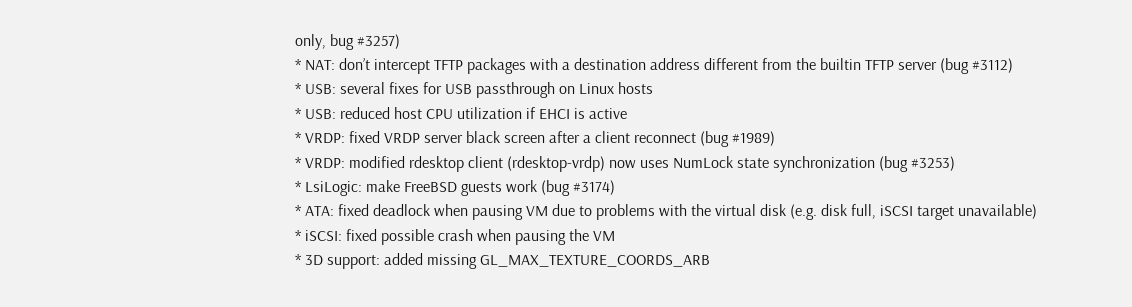only, bug #3257)
* NAT: don’t intercept TFTP packages with a destination address different from the builtin TFTP server (bug #3112)
* USB: several fixes for USB passthrough on Linux hosts
* USB: reduced host CPU utilization if EHCI is active
* VRDP: fixed VRDP server black screen after a client reconnect (bug #1989)
* VRDP: modified rdesktop client (rdesktop-vrdp) now uses NumLock state synchronization (bug #3253)
* LsiLogic: make FreeBSD guests work (bug #3174)
* ATA: fixed deadlock when pausing VM due to problems with the virtual disk (e.g. disk full, iSCSI target unavailable)
* iSCSI: fixed possible crash when pausing the VM
* 3D support: added missing GL_MAX_TEXTURE_COORDS_ARB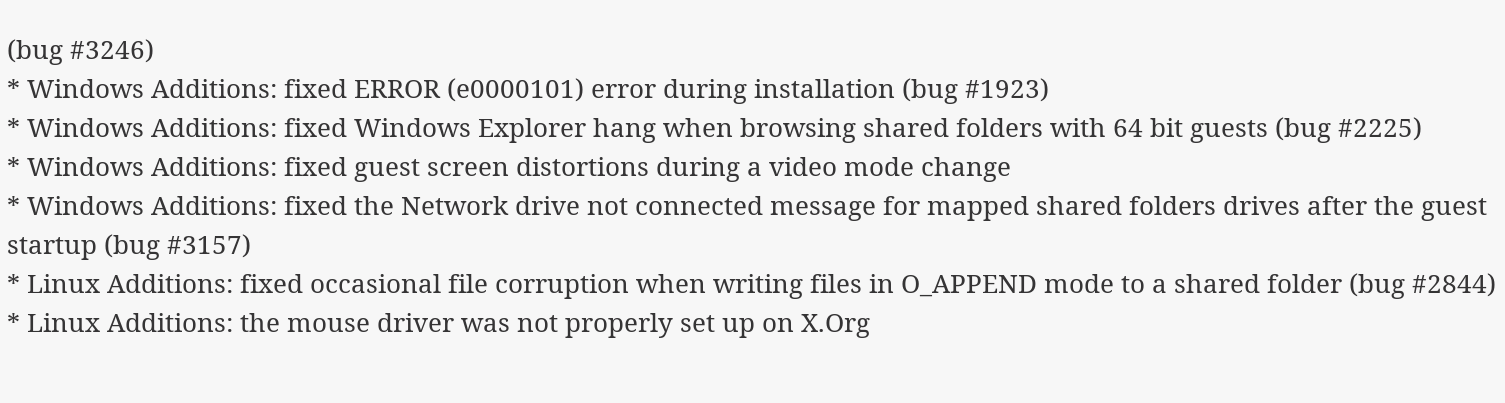(bug #3246)
* Windows Additions: fixed ERROR (e0000101) error during installation (bug #1923)
* Windows Additions: fixed Windows Explorer hang when browsing shared folders with 64 bit guests (bug #2225)
* Windows Additions: fixed guest screen distortions during a video mode change
* Windows Additions: fixed the Network drive not connected message for mapped shared folders drives after the guest startup (bug #3157)
* Linux Additions: fixed occasional file corruption when writing files in O_APPEND mode to a shared folder (bug #2844)
* Linux Additions: the mouse driver was not properly set up on X.Org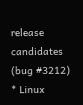release candidates (bug #3212)
* Linux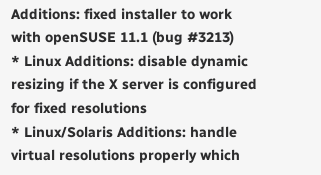Additions: fixed installer to work with openSUSE 11.1 (bug #3213)
* Linux Additions: disable dynamic resizing if the X server is configured for fixed resolutions
* Linux/Solaris Additions: handle virtual resolutions properly which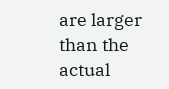are larger than the actual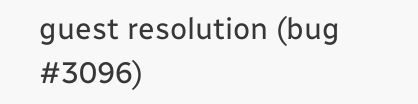guest resolution (bug #3096)